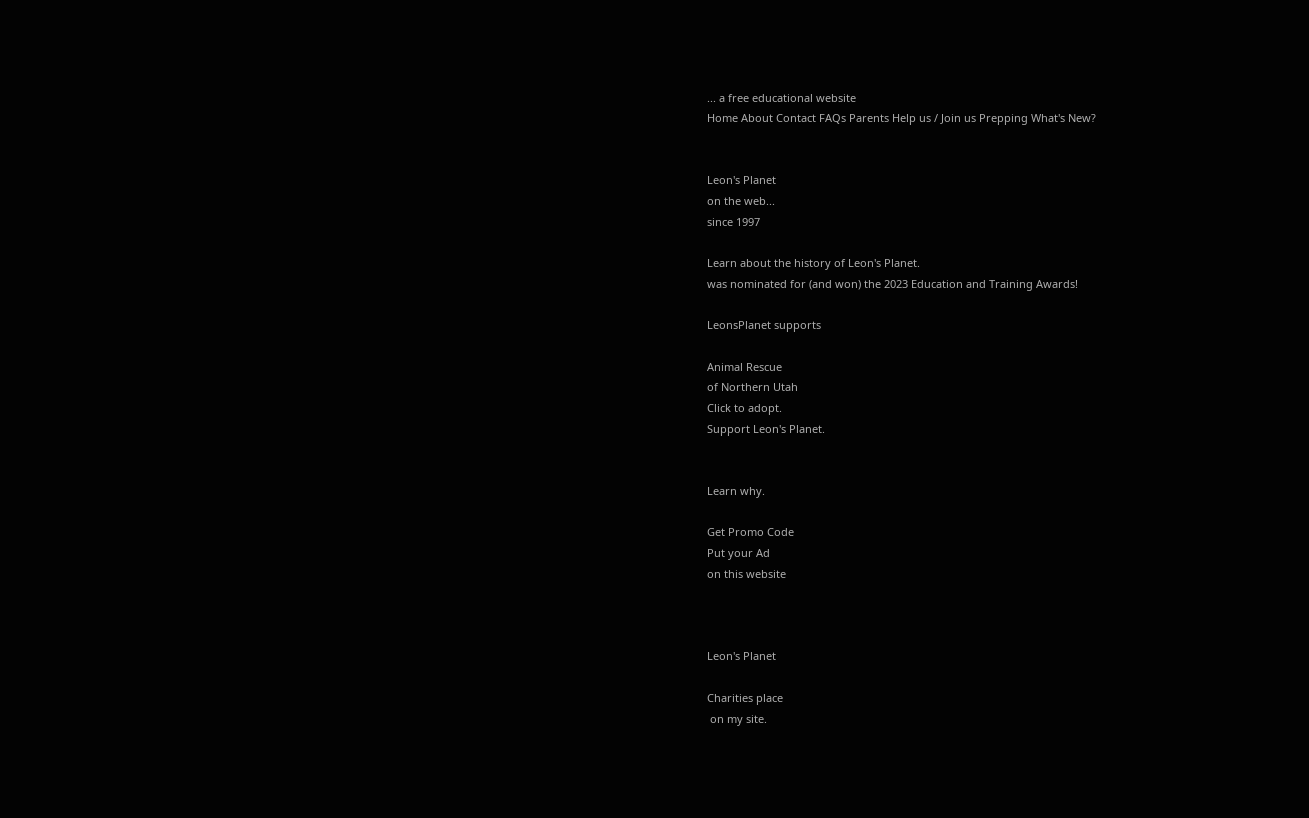... a free educational website
Home About Contact FAQs Parents Help us / Join us Prepping What's New?


Leon's Planet
on the web...
since 1997

Learn about the history of Leon's Planet.
was nominated for (and won) the 2023 Education and Training Awards!

LeonsPlanet supports

Animal Rescue
of Northern Utah
Click to adopt.
Support Leon's Planet.


Learn why.

Get Promo Code
Put your Ad
on this website



Leon's Planet

Charities place
 on my site.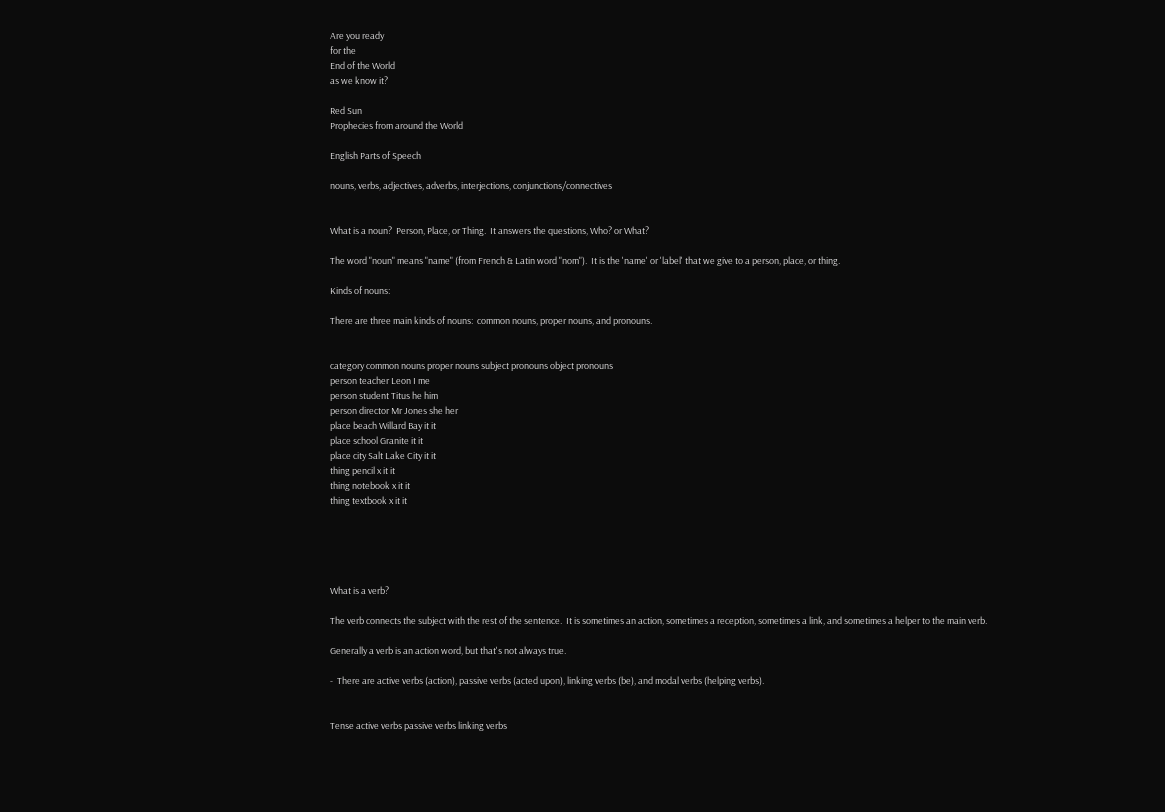Are you ready
for the
End of the World
as we know it?

Red Sun
Prophecies from around the World

English Parts of Speech

nouns, verbs, adjectives, adverbs, interjections, conjunctions/connectives


What is a noun?  Person, Place, or Thing.  It answers the questions, Who? or What?

The word "noun" means "name" (from French & Latin word "nom").  It is the 'name' or 'label' that we give to a person, place, or thing.

Kinds of nouns:

There are three main kinds of nouns:  common nouns, proper nouns, and pronouns.


category common nouns proper nouns subject pronouns object pronouns
person teacher Leon I me
person student Titus he him
person director Mr Jones she her
place beach Willard Bay it it
place school Granite it it
place city Salt Lake City it it
thing pencil x it it
thing notebook x it it
thing textbook x it it





What is a verb?

The verb connects the subject with the rest of the sentence.  It is sometimes an action, sometimes a reception, sometimes a link, and sometimes a helper to the main verb.

Generally a verb is an action word, but that's not always true.

-  There are active verbs (action), passive verbs (acted upon), linking verbs (be), and modal verbs (helping verbs).


Tense active verbs passive verbs linking verbs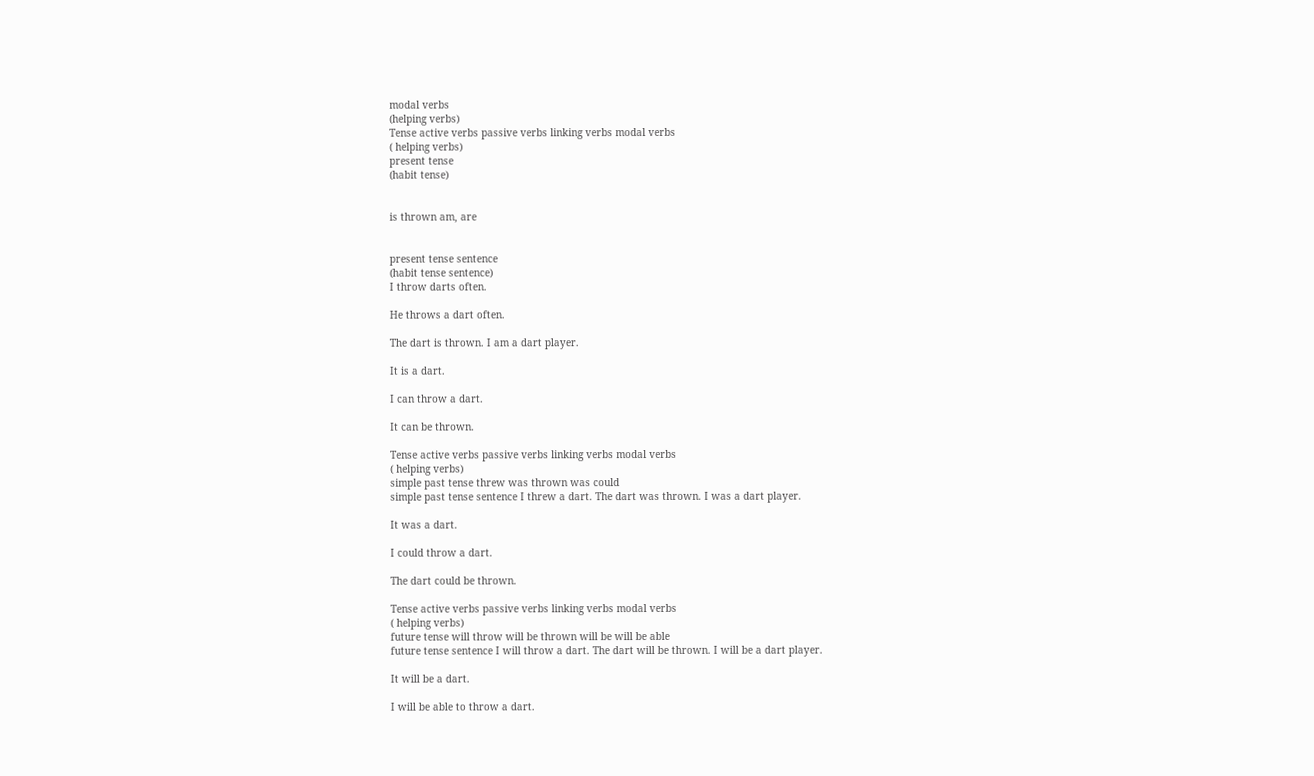modal verbs
(helping verbs)
Tense active verbs passive verbs linking verbs modal verbs
( helping verbs)
present tense
(habit tense)


is thrown am, are


present tense sentence
(habit tense sentence)
I throw darts often.

He throws a dart often.

The dart is thrown. I am a dart player.

It is a dart.

I can throw a dart.

It can be thrown.

Tense active verbs passive verbs linking verbs modal verbs
( helping verbs)
simple past tense threw was thrown was could
simple past tense sentence I threw a dart. The dart was thrown. I was a dart player.

It was a dart.

I could throw a dart.

The dart could be thrown.

Tense active verbs passive verbs linking verbs modal verbs
( helping verbs)
future tense will throw will be thrown will be will be able
future tense sentence I will throw a dart. The dart will be thrown. I will be a dart player.

It will be a dart.

I will be able to throw a dart.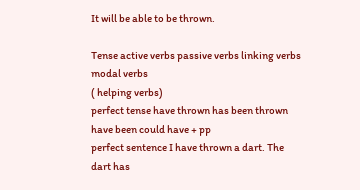It will be able to be thrown.

Tense active verbs passive verbs linking verbs modal verbs
( helping verbs)
perfect tense have thrown has been thrown have been could have + pp
perfect sentence I have thrown a dart. The dart has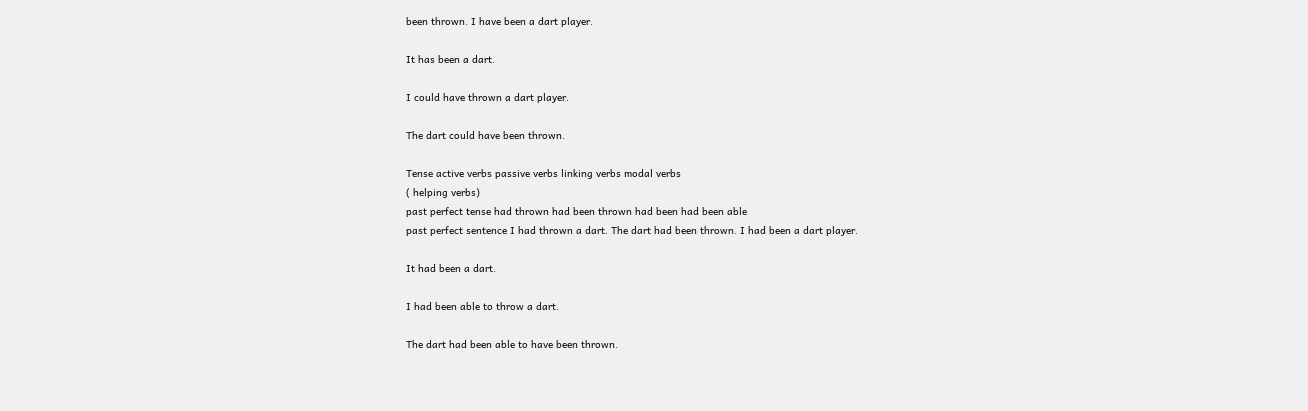been thrown. I have been a dart player.

It has been a dart.

I could have thrown a dart player.

The dart could have been thrown.

Tense active verbs passive verbs linking verbs modal verbs
( helping verbs)
past perfect tense had thrown had been thrown had been had been able
past perfect sentence I had thrown a dart. The dart had been thrown. I had been a dart player.

It had been a dart.

I had been able to throw a dart.

The dart had been able to have been thrown.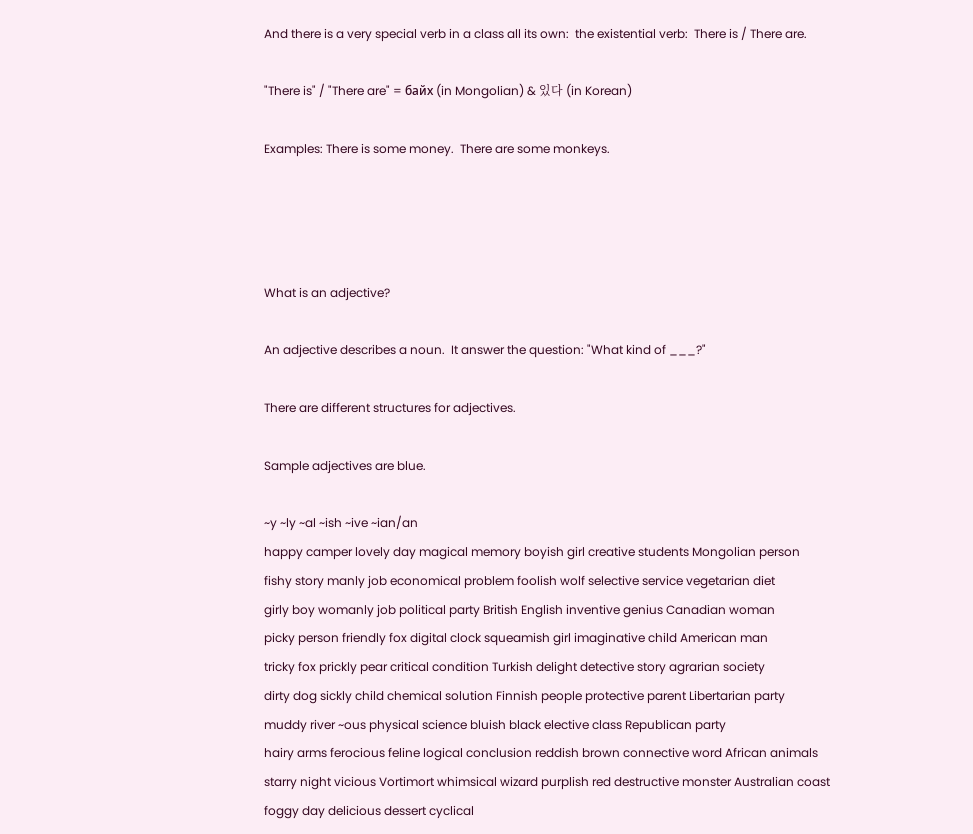And there is a very special verb in a class all its own:  the existential verb:  There is / There are.

"There is" / "There are" = байх (in Mongolian) & 있다 (in Korean)

Examples: There is some money.  There are some monkeys.




What is an adjective?

An adjective describes a noun.  It answer the question: "What kind of ___?"

There are different structures for adjectives.

Sample adjectives are blue.

~y ~ly ~al ~ish ~ive ~ian/an
happy camper lovely day magical memory boyish girl creative students Mongolian person
fishy story manly job economical problem foolish wolf selective service vegetarian diet
girly boy womanly job political party British English inventive genius Canadian woman
picky person friendly fox digital clock squeamish girl imaginative child American man
tricky fox prickly pear critical condition Turkish delight detective story agrarian society
dirty dog sickly child chemical solution Finnish people protective parent Libertarian party
muddy river ~ous physical science bluish black elective class Republican party
hairy arms ferocious feline logical conclusion reddish brown connective word African animals
starry night vicious Vortimort whimsical wizard purplish red destructive monster Australian coast
foggy day delicious dessert cyclical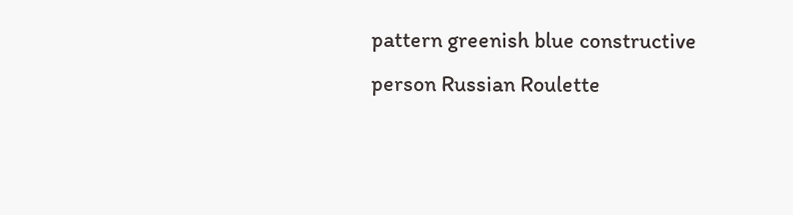pattern greenish blue constructive person Russian Roulette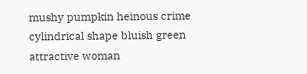mushy pumpkin heinous crime cylindrical shape bluish green attractive woman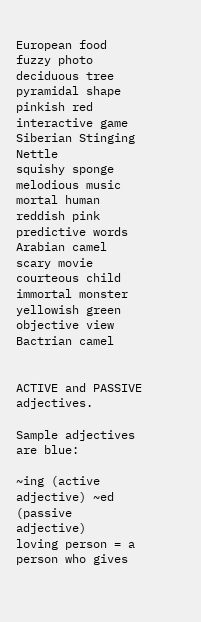European food
fuzzy photo deciduous tree pyramidal shape pinkish red interactive game Siberian Stinging Nettle
squishy sponge melodious music mortal human reddish pink predictive words Arabian camel
scary movie courteous child immortal monster yellowish green objective view Bactrian camel


ACTIVE and PASSIVE adjectives.

Sample adjectives are blue:

~ing (active adjective) ~ed (passive adjective)
loving person = a person who gives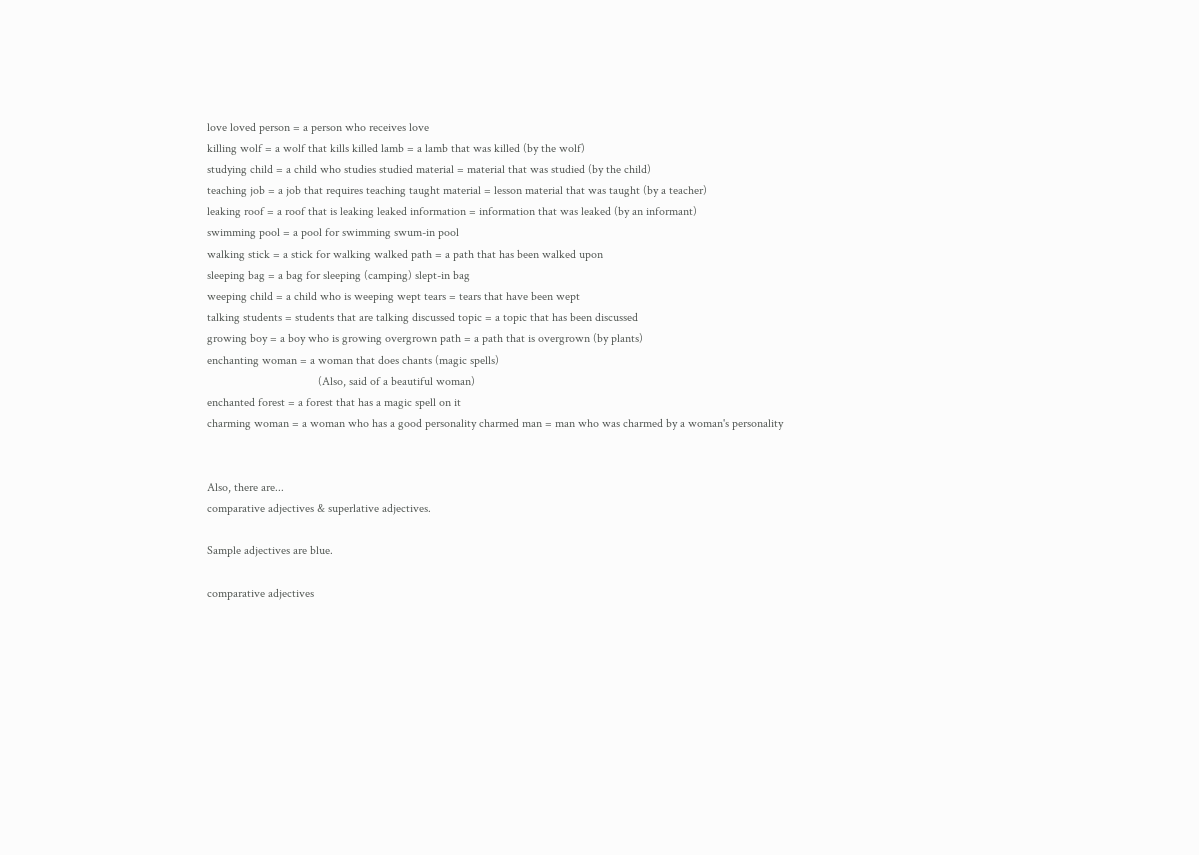love loved person = a person who receives love
killing wolf = a wolf that kills killed lamb = a lamb that was killed (by the wolf)
studying child = a child who studies studied material = material that was studied (by the child)
teaching job = a job that requires teaching taught material = lesson material that was taught (by a teacher)
leaking roof = a roof that is leaking leaked information = information that was leaked (by an informant)
swimming pool = a pool for swimming swum-in pool
walking stick = a stick for walking walked path = a path that has been walked upon
sleeping bag = a bag for sleeping (camping) slept-in bag
weeping child = a child who is weeping wept tears = tears that have been wept
talking students = students that are talking discussed topic = a topic that has been discussed
growing boy = a boy who is growing overgrown path = a path that is overgrown (by plants)
enchanting woman = a woman that does chants (magic spells)
                                     (Also, said of a beautiful woman)
enchanted forest = a forest that has a magic spell on it
charming woman = a woman who has a good personality charmed man = man who was charmed by a woman's personality


Also, there are...
comparative adjectives & superlative adjectives.

Sample adjectives are blue.

comparative adjectives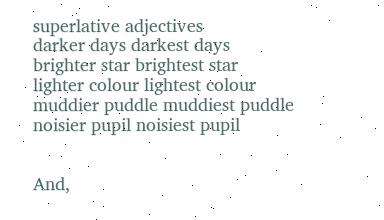superlative adjectives
darker days darkest days
brighter star brightest star
lighter colour lightest colour
muddier puddle muddiest puddle
noisier pupil noisiest pupil


And,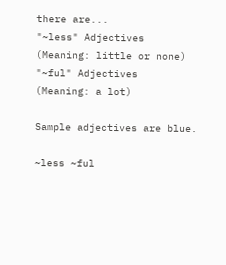there are...
"~less" Adjectives
(Meaning: little or none)
"~ful" Adjectives
(Meaning: a lot)

Sample adjectives are blue.

~less ~ful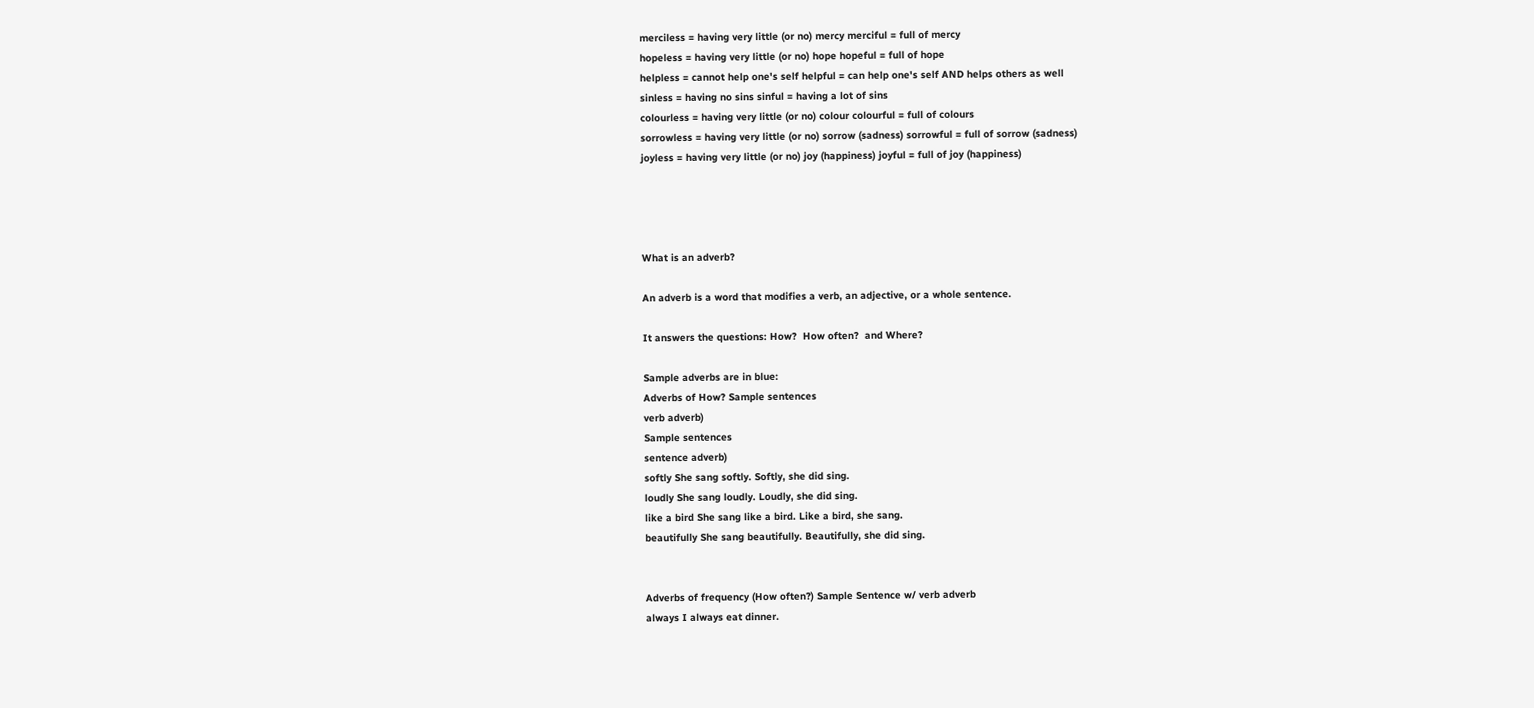merciless = having very little (or no) mercy merciful = full of mercy
hopeless = having very little (or no) hope hopeful = full of hope
helpless = cannot help one's self helpful = can help one's self AND helps others as well
sinless = having no sins sinful = having a lot of sins
colourless = having very little (or no) colour colourful = full of colours
sorrowless = having very little (or no) sorrow (sadness) sorrowful = full of sorrow (sadness)
joyless = having very little (or no) joy (happiness) joyful = full of joy (happiness)




What is an adverb?

An adverb is a word that modifies a verb, an adjective, or a whole sentence.

It answers the questions: How?  How often?  and Where?

Sample adverbs are in blue:
Adverbs of How? Sample sentences
verb adverb)
Sample sentences
sentence adverb)
softly She sang softly. Softly, she did sing.
loudly She sang loudly. Loudly, she did sing.
like a bird She sang like a bird. Like a bird, she sang.
beautifully She sang beautifully. Beautifully, she did sing.


Adverbs of frequency (How often?) Sample Sentence w/ verb adverb
always I always eat dinner.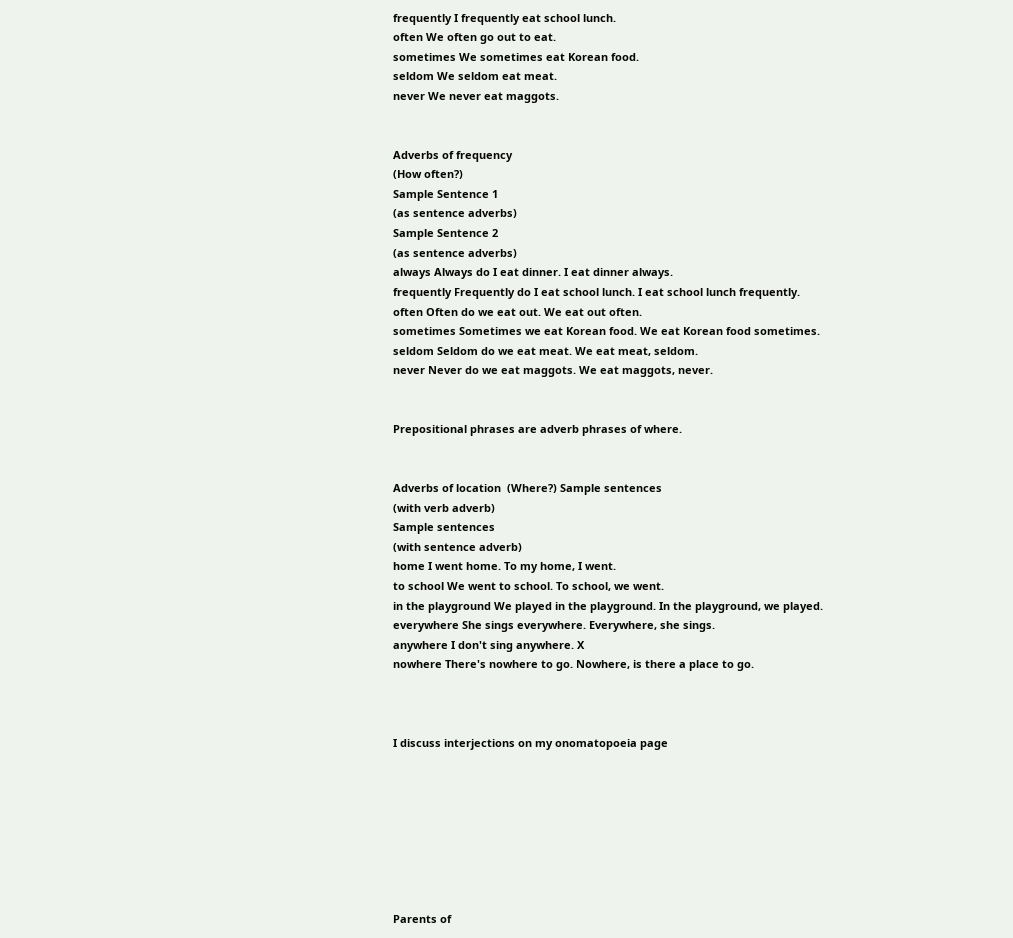frequently I frequently eat school lunch.
often We often go out to eat.
sometimes We sometimes eat Korean food.
seldom We seldom eat meat.
never We never eat maggots.


Adverbs of frequency
(How often?)
Sample Sentence 1
(as sentence adverbs)
Sample Sentence 2
(as sentence adverbs)
always Always do I eat dinner. I eat dinner always.
frequently Frequently do I eat school lunch. I eat school lunch frequently.
often Often do we eat out. We eat out often.
sometimes Sometimes we eat Korean food. We eat Korean food sometimes.
seldom Seldom do we eat meat. We eat meat, seldom.
never Never do we eat maggots. We eat maggots, never.


Prepositional phrases are adverb phrases of where.


Adverbs of location  (Where?) Sample sentences
(with verb adverb)
Sample sentences
(with sentence adverb)
home I went home. To my home, I went.
to school We went to school. To school, we went.
in the playground We played in the playground. In the playground, we played.
everywhere She sings everywhere. Everywhere, she sings.
anywhere I don't sing anywhere. X
nowhere There's nowhere to go. Nowhere, is there a place to go.



I discuss interjections on my onomatopoeia page








Parents of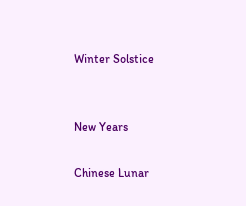Winter Solstice


New Years

Chinese Lunar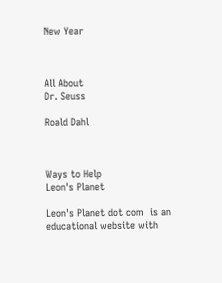New Year



All About
Dr. Seuss

Roald Dahl



Ways to Help
Leon's Planet

Leon's Planet dot com  is an educational website with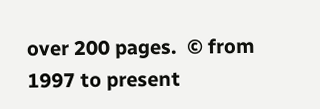over 200 pages.  © from 1997 to present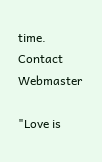time.  Contact Webmaster

"Love is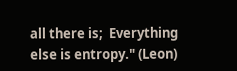all there is;  Everything else is entropy." (Leon)